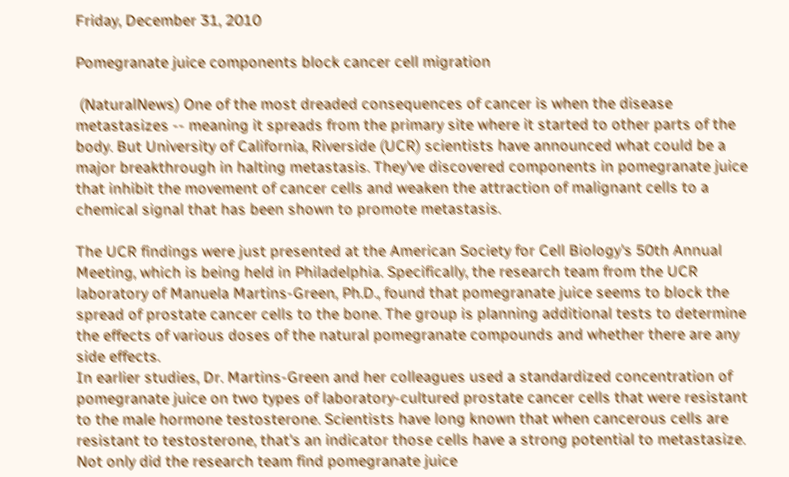Friday, December 31, 2010

Pomegranate juice components block cancer cell migration

 (NaturalNews) One of the most dreaded consequences of cancer is when the disease metastasizes -- meaning it spreads from the primary site where it started to other parts of the body. But University of California, Riverside (UCR) scientists have announced what could be a major breakthrough in halting metastasis. They've discovered components in pomegranate juice that inhibit the movement of cancer cells and weaken the attraction of malignant cells to a chemical signal that has been shown to promote metastasis.

The UCR findings were just presented at the American Society for Cell Biology's 50th Annual Meeting, which is being held in Philadelphia. Specifically, the research team from the UCR laboratory of Manuela Martins-Green, Ph.D., found that pomegranate juice seems to block the spread of prostate cancer cells to the bone. The group is planning additional tests to determine the effects of various doses of the natural pomegranate compounds and whether there are any side effects.
In earlier studies, Dr. Martins-Green and her colleagues used a standardized concentration of pomegranate juice on two types of laboratory-cultured prostate cancer cells that were resistant to the male hormone testosterone. Scientists have long known that when cancerous cells are resistant to testosterone, that's an indicator those cells have a strong potential to metastasize. Not only did the research team find pomegranate juice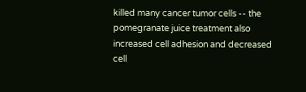killed many cancer tumor cells -- the pomegranate juice treatment also increased cell adhesion and decreased cell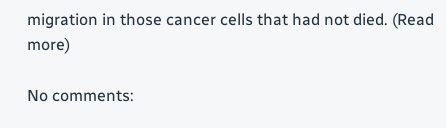migration in those cancer cells that had not died. (Read more)

No comments: